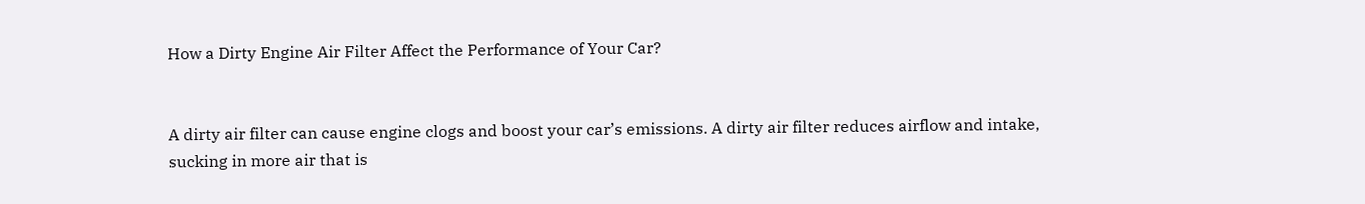How a Dirty Engine Air Filter Affect the Performance of Your Car?


A dirty air filter can cause engine clogs and boost your car’s emissions. A dirty air filter reduces airflow and intake, sucking in more air that is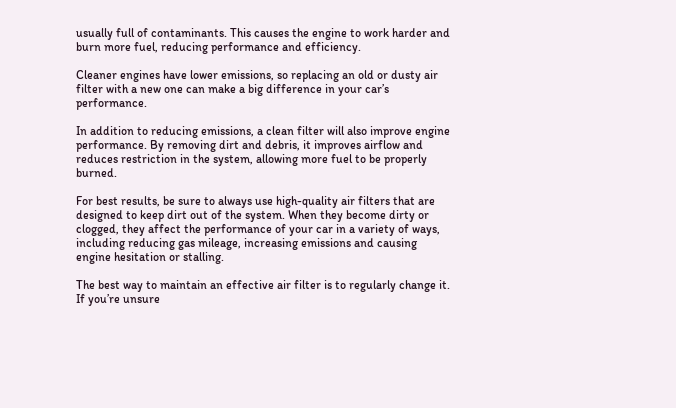usually full of contaminants. This causes the engine to work harder and burn more fuel, reducing performance and efficiency.

Cleaner engines have lower emissions, so replacing an old or dusty air filter with a new one can make a big difference in your car’s performance.

In addition to reducing emissions, a clean filter will also improve engine performance. By removing dirt and debris, it improves airflow and reduces restriction in the system, allowing more fuel to be properly burned.

For best results, be sure to always use high-quality air filters that are designed to keep dirt out of the system. When they become dirty or clogged, they affect the performance of your car in a variety of ways, including reducing gas mileage, increasing emissions and causing engine hesitation or stalling.

The best way to maintain an effective air filter is to regularly change it. If you’re unsure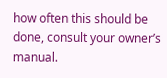how often this should be done, consult your owner’s manual.